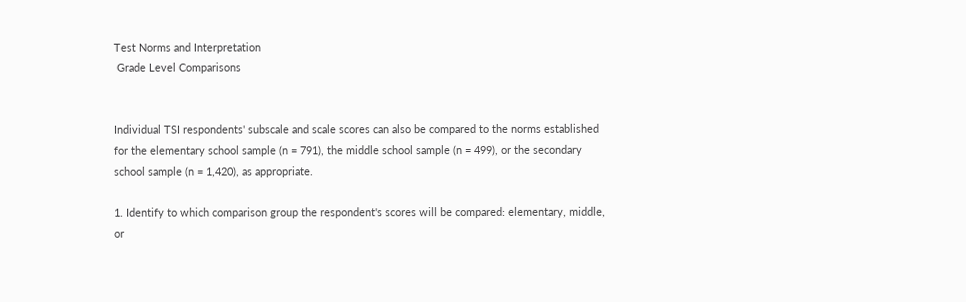Test Norms and Interpretation
 Grade Level Comparisons


Individual TSI respondents' subscale and scale scores can also be compared to the norms established for the elementary school sample (n = 791), the middle school sample (n = 499), or the secondary school sample (n = 1,420), as appropriate.

1. Identify to which comparison group the respondent's scores will be compared: elementary, middle, or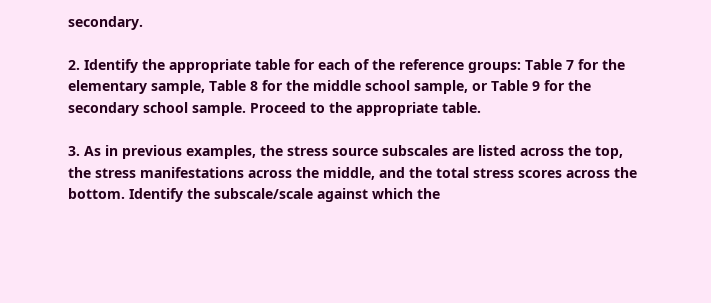secondary.

2. Identify the appropriate table for each of the reference groups: Table 7 for the elementary sample, Table 8 for the middle school sample, or Table 9 for the secondary school sample. Proceed to the appropriate table.

3. As in previous examples, the stress source subscales are listed across the top, the stress manifestations across the middle, and the total stress scores across the bottom. Identify the subscale/scale against which the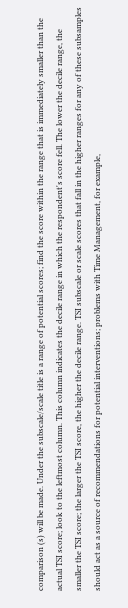comparison (s) will be made. Under the subscale/scale title is a range of potential scores; find the score within the range that is immediately smaller than the actual TSI score; look to the leftmost column. This column indicates the decile range in which the respondent's score fell. The lower the decile range, the smaller the TSI score; the larger the TSI score, the higher the decile range. TSI subscale or scale scores that fall in the higher ranges for any of these subsamples should act as a source of recommendations for potential interventions; problems with Time Management, for example,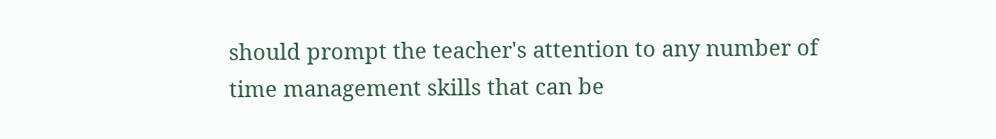should prompt the teacher's attention to any number of time management skills that can be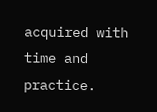acquired with time and practice.